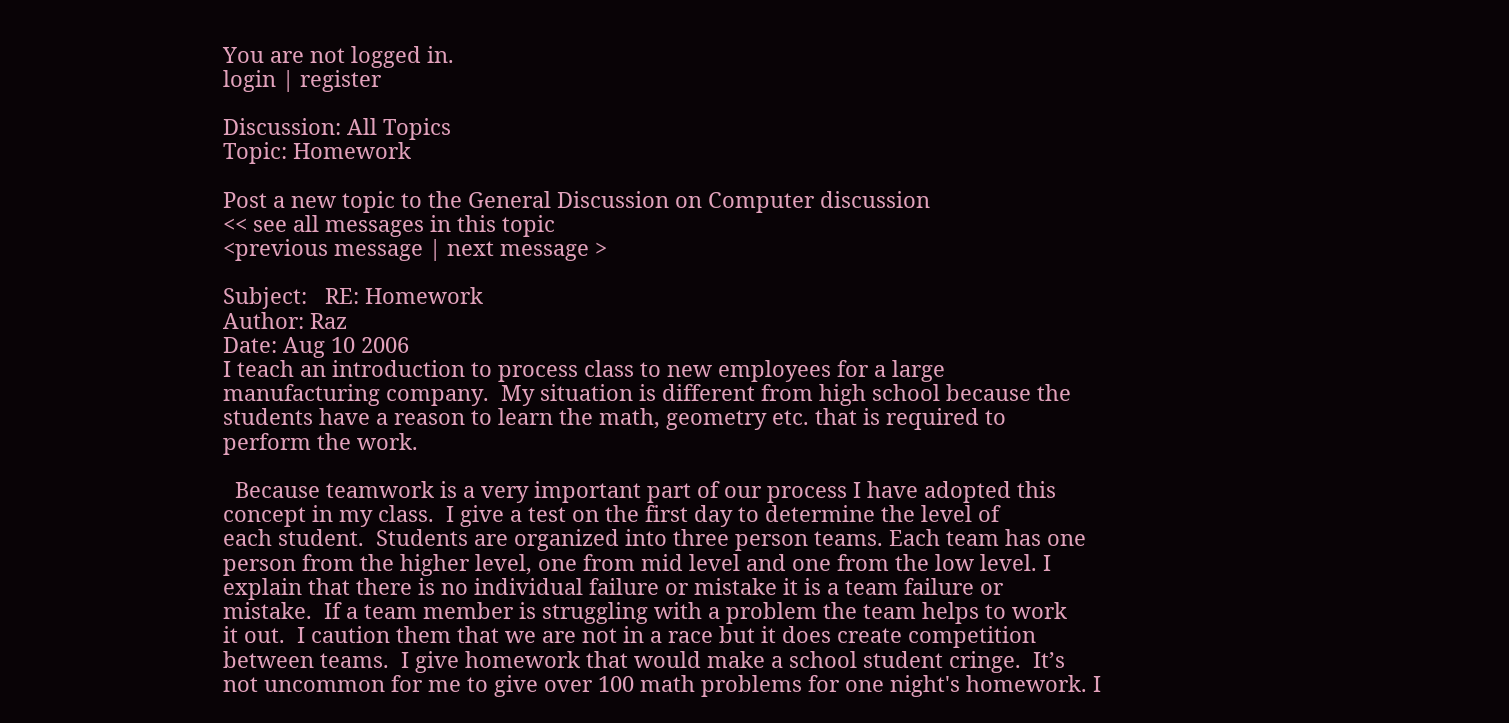You are not logged in.
login | register

Discussion: All Topics
Topic: Homework

Post a new topic to the General Discussion on Computer discussion
<< see all messages in this topic
<previous message | next message >

Subject:   RE: Homework
Author: Raz
Date: Aug 10 2006
I teach an introduction to process class to new employees for a large
manufacturing company.  My situation is different from high school because the
students have a reason to learn the math, geometry etc. that is required to
perform the work.

  Because teamwork is a very important part of our process I have adopted this
concept in my class.  I give a test on the first day to determine the level of
each student.  Students are organized into three person teams. Each team has one
person from the higher level, one from mid level and one from the low level. I
explain that there is no individual failure or mistake it is a team failure or
mistake.  If a team member is struggling with a problem the team helps to work
it out.  I caution them that we are not in a race but it does create competition
between teams.  I give homework that would make a school student cringe.  It’s
not uncommon for me to give over 100 math problems for one night's homework. I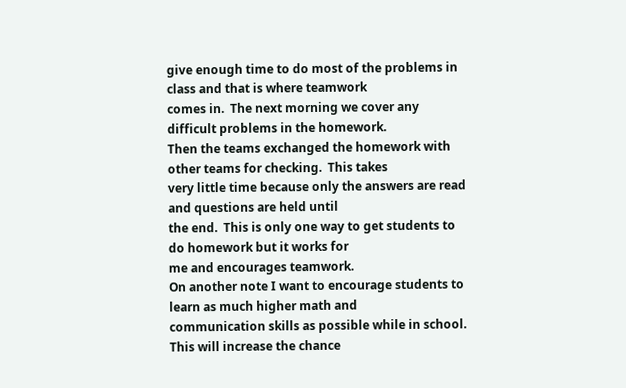give enough time to do most of the problems in class and that is where teamwork
comes in.  The next morning we cover any difficult problems in the homework.
Then the teams exchanged the homework with other teams for checking.  This takes
very little time because only the answers are read and questions are held until
the end.  This is only one way to get students to do homework but it works for
me and encourages teamwork.
On another note I want to encourage students to learn as much higher math and
communication skills as possible while in school.  This will increase the chance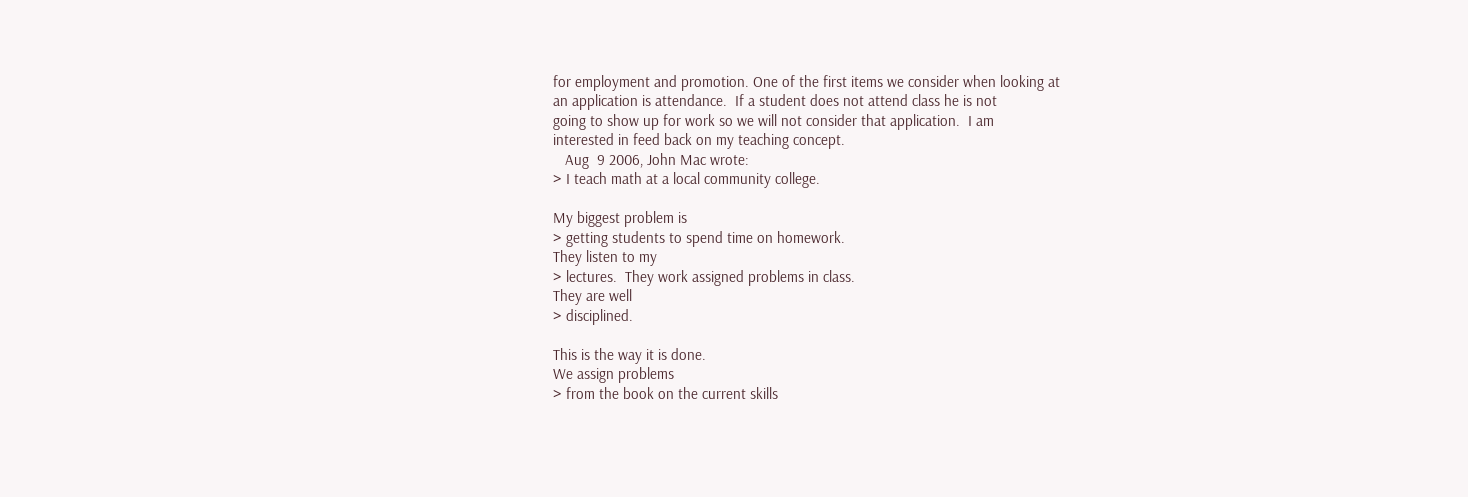for employment and promotion. One of the first items we consider when looking at
an application is attendance.  If a student does not attend class he is not
going to show up for work so we will not consider that application.  I am
interested in feed back on my teaching concept.
   Aug  9 2006, John Mac wrote:
> I teach math at a local community college.

My biggest problem is
> getting students to spend time on homework.
They listen to my
> lectures.  They work assigned problems in class.
They are well
> disciplined.

This is the way it is done.
We assign problems
> from the book on the current skills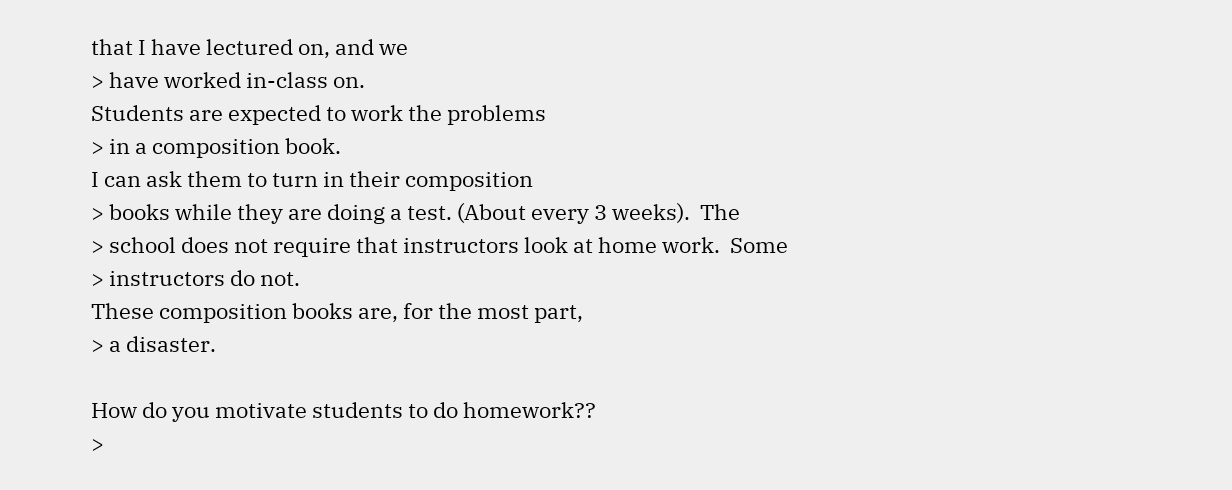that I have lectured on, and we
> have worked in-class on.
Students are expected to work the problems
> in a composition book.
I can ask them to turn in their composition
> books while they are doing a test. (About every 3 weeks).  The
> school does not require that instructors look at home work.  Some
> instructors do not.
These composition books are, for the most part,
> a disaster.

How do you motivate students to do homework??
>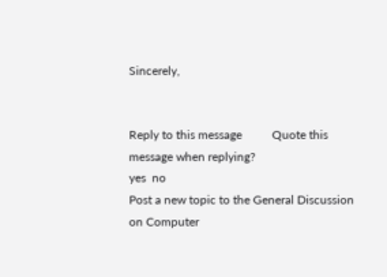Sincerely,


Reply to this message          Quote this message when replying?
yes  no
Post a new topic to the General Discussion on Computer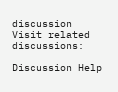discussion
Visit related discussions:

Discussion Help